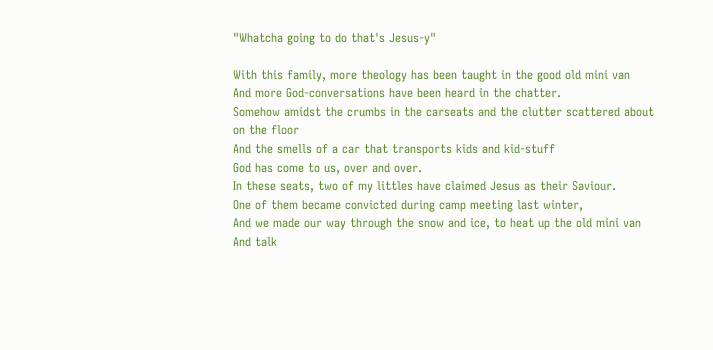"Whatcha going to do that's Jesus-y"

With this family, more theology has been taught in the good old mini van
And more God-conversations have been heard in the chatter.
Somehow amidst the crumbs in the carseats and the clutter scattered about on the floor
And the smells of a car that transports kids and kid-stuff
God has come to us, over and over.
In these seats, two of my littles have claimed Jesus as their Saviour.
One of them became convicted during camp meeting last winter,
And we made our way through the snow and ice, to heat up the old mini van
And talk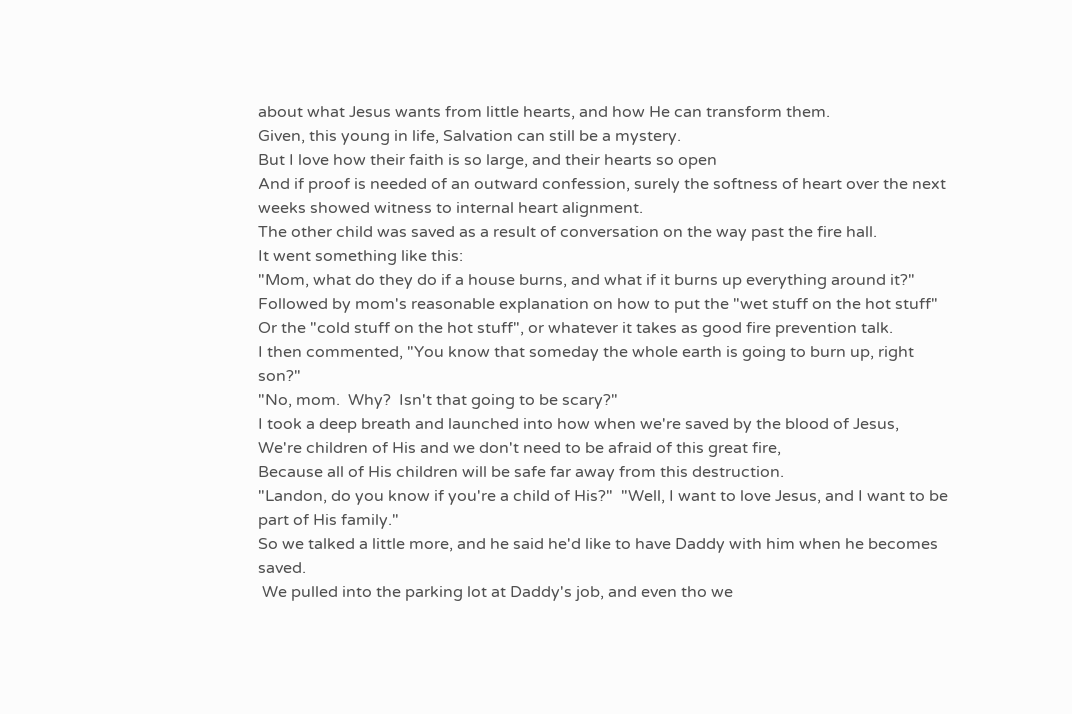about what Jesus wants from little hearts, and how He can transform them.
Given, this young in life, Salvation can still be a mystery.
But I love how their faith is so large, and their hearts so open
And if proof is needed of an outward confession, surely the softness of heart over the next weeks showed witness to internal heart alignment.
The other child was saved as a result of conversation on the way past the fire hall.
It went something like this:
"Mom, what do they do if a house burns, and what if it burns up everything around it?"
Followed by mom's reasonable explanation on how to put the "wet stuff on the hot stuff"
Or the "cold stuff on the hot stuff", or whatever it takes as good fire prevention talk.
I then commented, "You know that someday the whole earth is going to burn up, right son?"
"No, mom.  Why?  Isn't that going to be scary?"
I took a deep breath and launched into how when we're saved by the blood of Jesus,
We're children of His and we don't need to be afraid of this great fire,
Because all of His children will be safe far away from this destruction.
"Landon, do you know if you're a child of His?"  "Well, I want to love Jesus, and I want to be part of His family."
So we talked a little more, and he said he'd like to have Daddy with him when he becomes saved.
 We pulled into the parking lot at Daddy's job, and even tho we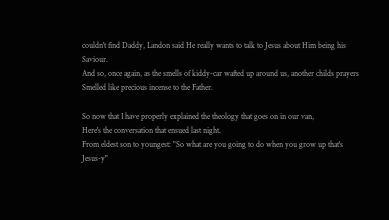couldn't find Daddy, Landon said He really wants to talk to Jesus about Him being his Saviour.
And so, once again, as the smells of kiddy-car wafted up around us, another childs prayers Smelled like precious incense to the Father.

So now that I have properly explained the theology that goes on in our van,
Here's the conversation that ensued last night.
From eldest son to youngest: "So what are you going to do when you grow up that's Jesus-y"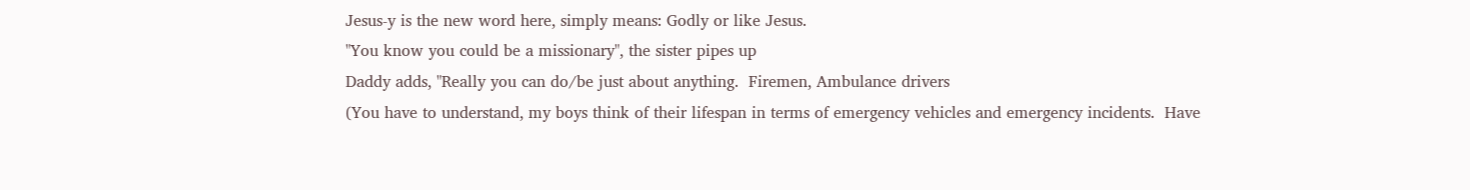Jesus-y is the new word here, simply means: Godly or like Jesus.
"You know you could be a missionary", the sister pipes up
Daddy adds, "Really you can do/be just about anything.  Firemen, Ambulance drivers
(You have to understand, my boys think of their lifespan in terms of emergency vehicles and emergency incidents.  Have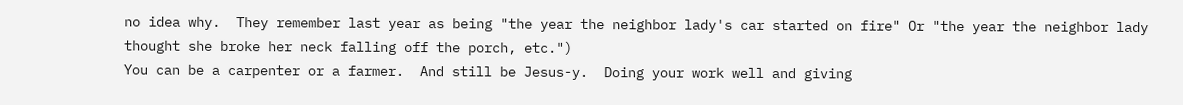no idea why.  They remember last year as being "the year the neighbor lady's car started on fire" Or "the year the neighbor lady thought she broke her neck falling off the porch, etc.")
You can be a carpenter or a farmer.  And still be Jesus-y.  Doing your work well and giving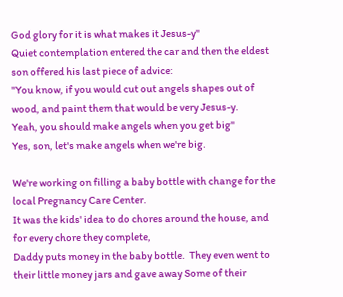God glory for it is what makes it Jesus-y"
Quiet contemplation entered the car and then the eldest son offered his last piece of advice:
"You know, if you would cut out angels shapes out of wood, and paint them that would be very Jesus-y.
Yeah, you should make angels when you get big"
Yes, son, let's make angels when we're big.

We're working on filling a baby bottle with change for the local Pregnancy Care Center.
It was the kids' idea to do chores around the house, and for every chore they complete,
Daddy puts money in the baby bottle.  They even went to their little money jars and gave away Some of their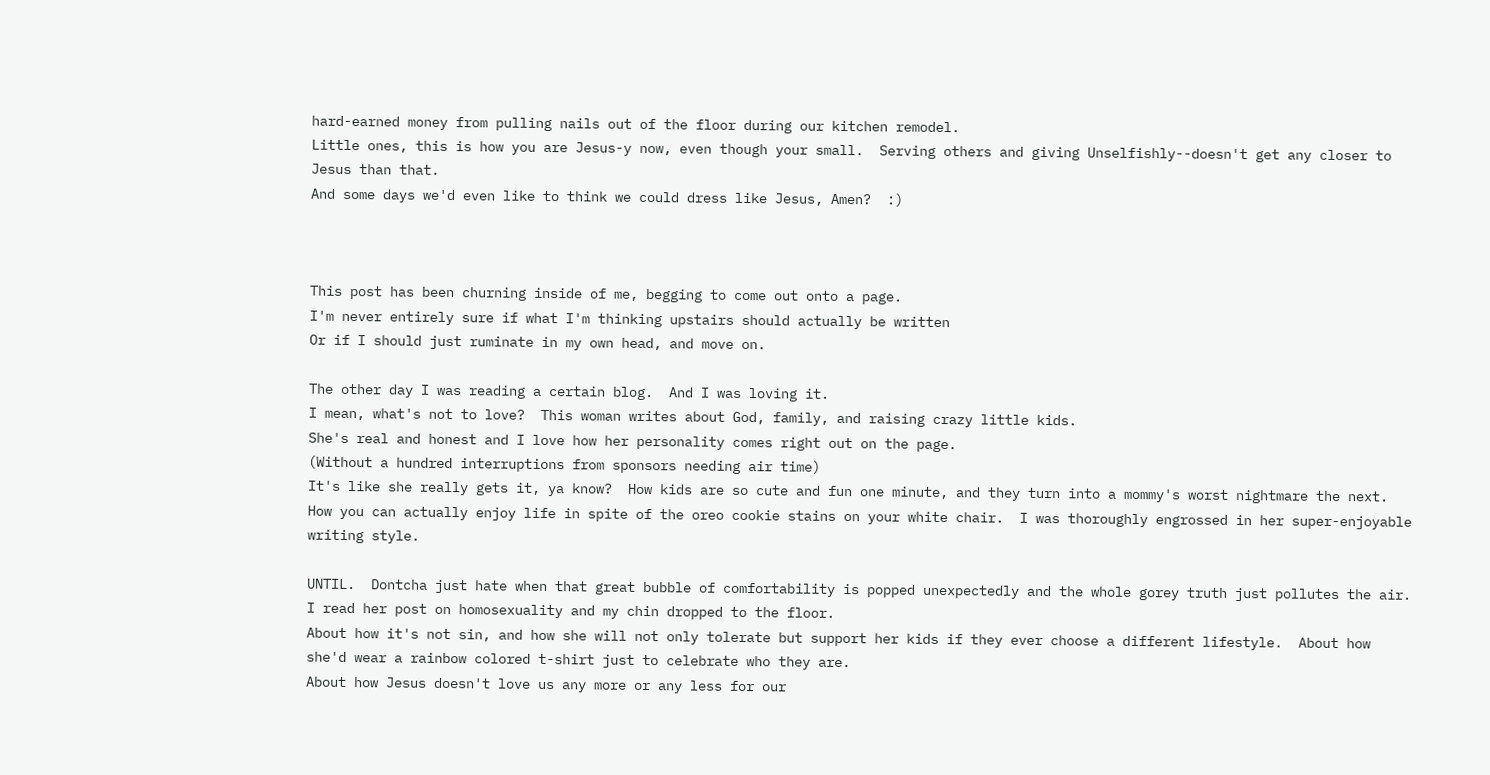hard-earned money from pulling nails out of the floor during our kitchen remodel.
Little ones, this is how you are Jesus-y now, even though your small.  Serving others and giving Unselfishly--doesn't get any closer to Jesus than that.
And some days we'd even like to think we could dress like Jesus, Amen?  :)



This post has been churning inside of me, begging to come out onto a page.
I'm never entirely sure if what I'm thinking upstairs should actually be written
Or if I should just ruminate in my own head, and move on.

The other day I was reading a certain blog.  And I was loving it.
I mean, what's not to love?  This woman writes about God, family, and raising crazy little kids.
She's real and honest and I love how her personality comes right out on the page.
(Without a hundred interruptions from sponsors needing air time)
It's like she really gets it, ya know?  How kids are so cute and fun one minute, and they turn into a mommy's worst nightmare the next.  How you can actually enjoy life in spite of the oreo cookie stains on your white chair.  I was thoroughly engrossed in her super-enjoyable writing style.

UNTIL.  Dontcha just hate when that great bubble of comfortability is popped unexpectedly and the whole gorey truth just pollutes the air.
I read her post on homosexuality and my chin dropped to the floor.
About how it's not sin, and how she will not only tolerate but support her kids if they ever choose a different lifestyle.  About how she'd wear a rainbow colored t-shirt just to celebrate who they are.
About how Jesus doesn't love us any more or any less for our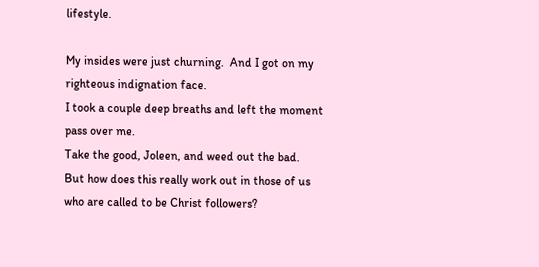lifestyle.

My insides were just churning.  And I got on my righteous indignation face.
I took a couple deep breaths and left the moment pass over me.
Take the good, Joleen, and weed out the bad.
But how does this really work out in those of us who are called to be Christ followers?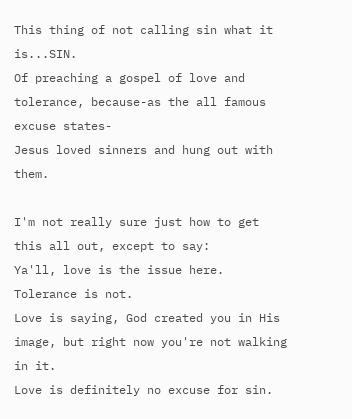This thing of not calling sin what it is...SIN.
Of preaching a gospel of love and tolerance, because-as the all famous excuse states-
Jesus loved sinners and hung out with them.

I'm not really sure just how to get this all out, except to say:
Ya'll, love is the issue here.  Tolerance is not.
Love is saying, God created you in His image, but right now you're not walking in it.
Love is definitely no excuse for sin.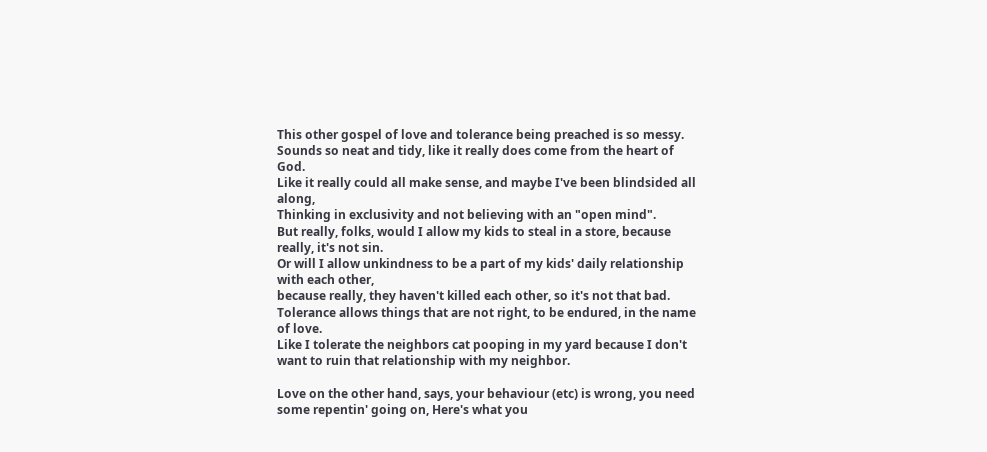This other gospel of love and tolerance being preached is so messy.
Sounds so neat and tidy, like it really does come from the heart of God.
Like it really could all make sense, and maybe I've been blindsided all along,
Thinking in exclusivity and not believing with an "open mind".
But really, folks, would I allow my kids to steal in a store, because really, it's not sin.
Or will I allow unkindness to be a part of my kids' daily relationship with each other,
because really, they haven't killed each other, so it's not that bad.
Tolerance allows things that are not right, to be endured, in the name of love.
Like I tolerate the neighbors cat pooping in my yard because I don't want to ruin that relationship with my neighbor.

Love on the other hand, says, your behaviour (etc) is wrong, you need some repentin' going on, Here's what you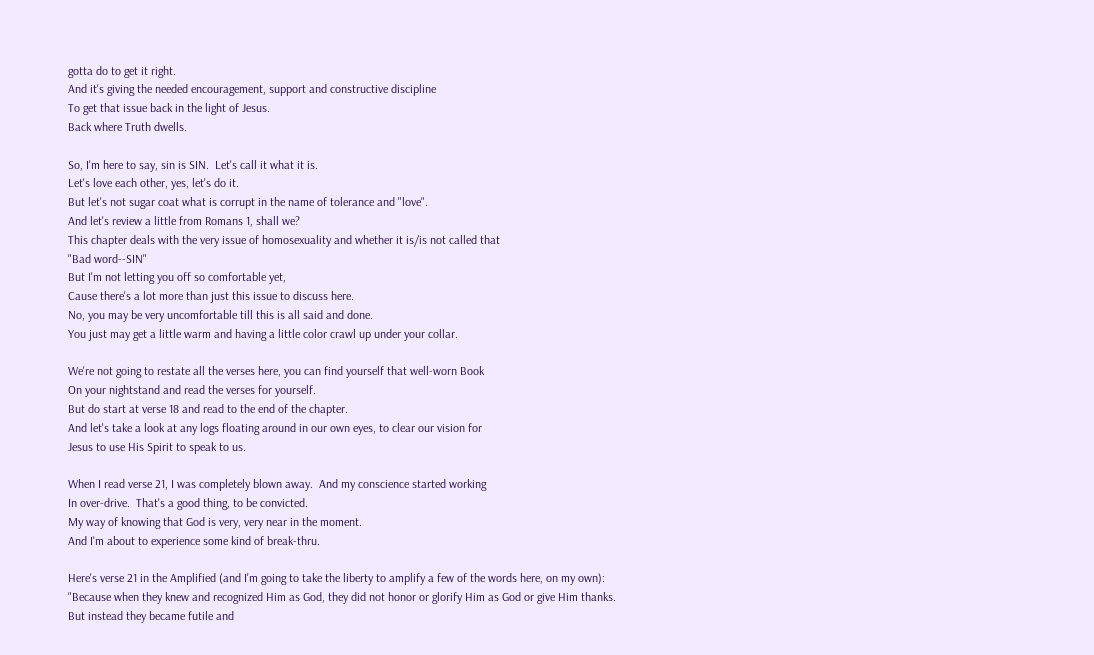gotta do to get it right.
And it's giving the needed encouragement, support and constructive discipline
To get that issue back in the light of Jesus.
Back where Truth dwells.

So, I'm here to say, sin is SIN.  Let's call it what it is.
Let's love each other, yes, let's do it.
But let's not sugar coat what is corrupt in the name of tolerance and "love".
And let's review a little from Romans 1, shall we?
This chapter deals with the very issue of homosexuality and whether it is/is not called that
"Bad word--SIN"
But I'm not letting you off so comfortable yet,
Cause there's a lot more than just this issue to discuss here.
No, you may be very uncomfortable till this is all said and done.
You just may get a little warm and having a little color crawl up under your collar.

We're not going to restate all the verses here, you can find yourself that well-worn Book
On your nightstand and read the verses for yourself.
But do start at verse 18 and read to the end of the chapter.
And let's take a look at any logs floating around in our own eyes, to clear our vision for
Jesus to use His Spirit to speak to us.

When I read verse 21, I was completely blown away.  And my conscience started working
In over-drive.  That's a good thing, to be convicted.
My way of knowing that God is very, very near in the moment.
And I'm about to experience some kind of break-thru.

Here's verse 21 in the Amplified (and I'm going to take the liberty to amplify a few of the words here, on my own):
"Because when they knew and recognized Him as God, they did not honor or glorify Him as God or give Him thanks.  But instead they became futile and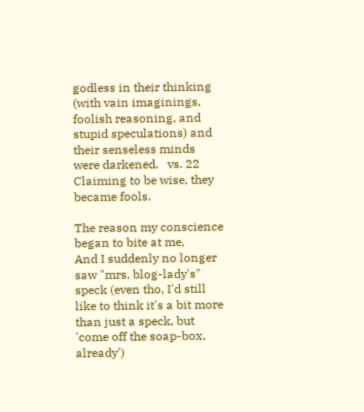godless in their thinking (with vain imaginings, foolish reasoning, and stupid speculations) and their senseless minds were darkened.   vs. 22   Claiming to be wise, they became fools.

The reason my conscience began to bite at me,
And I suddenly no longer saw "mrs. blog-lady's" speck (even tho, I'd still like to think it's a bit more than just a speck, but 'come off the soap-box, already')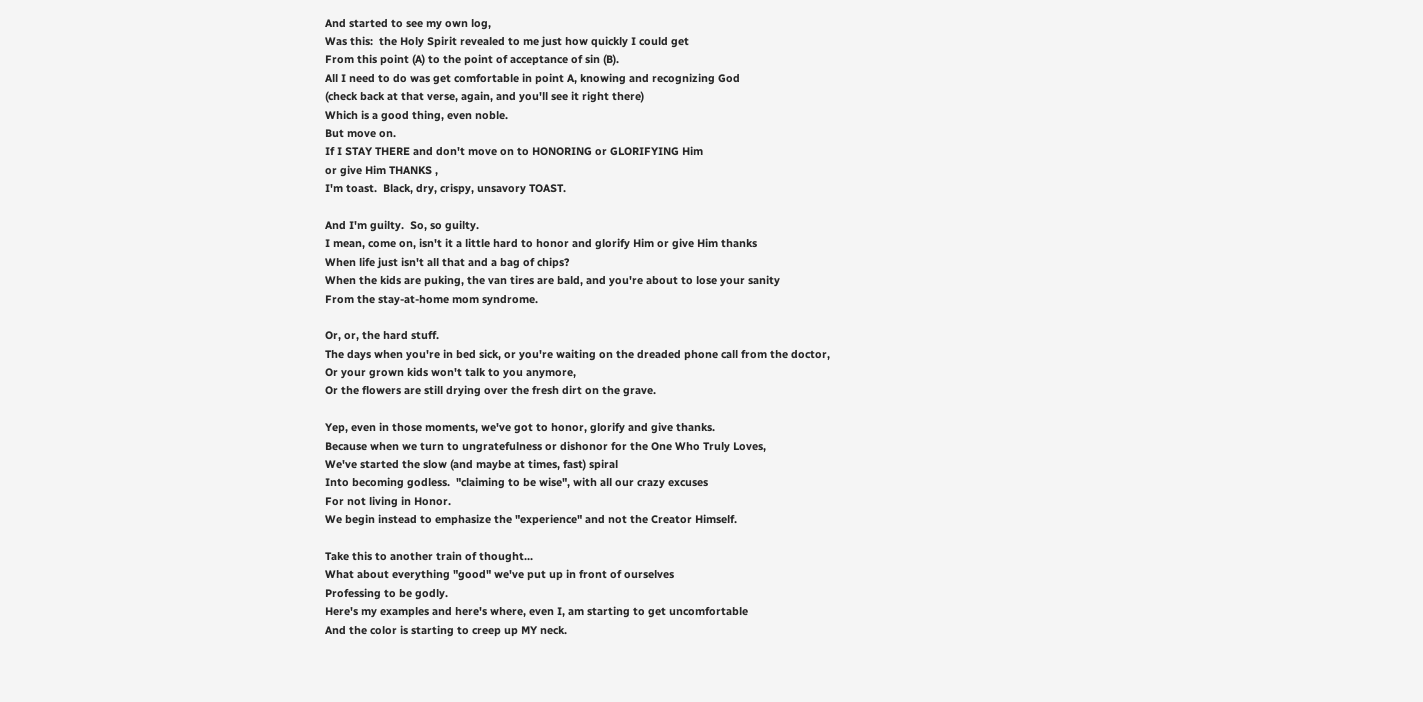And started to see my own log,
Was this:  the Holy Spirit revealed to me just how quickly I could get
From this point (A) to the point of acceptance of sin (B).
All I need to do was get comfortable in point A, knowing and recognizing God
(check back at that verse, again, and you'll see it right there)
Which is a good thing, even noble.
But move on.
If I STAY THERE and don't move on to HONORING or GLORIFYING Him
or give Him THANKS ,
I'm toast.  Black, dry, crispy, unsavory TOAST.

And I'm guilty.  So, so guilty.
I mean, come on, isn't it a little hard to honor and glorify Him or give Him thanks
When life just isn't all that and a bag of chips?
When the kids are puking, the van tires are bald, and you're about to lose your sanity
From the stay-at-home mom syndrome.

Or, or, the hard stuff.
The days when you're in bed sick, or you're waiting on the dreaded phone call from the doctor,
Or your grown kids won't talk to you anymore,
Or the flowers are still drying over the fresh dirt on the grave.

Yep, even in those moments, we've got to honor, glorify and give thanks.
Because when we turn to ungratefulness or dishonor for the One Who Truly Loves,
We've started the slow (and maybe at times, fast) spiral
Into becoming godless.  "claiming to be wise", with all our crazy excuses
For not living in Honor.
We begin instead to emphasize the "experience" and not the Creator Himself.

Take this to another train of thought...
What about everything "good" we've put up in front of ourselves
Professing to be godly.
Here's my examples and here's where, even I, am starting to get uncomfortable
And the color is starting to creep up MY neck.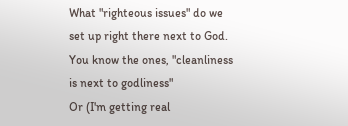What "righteous issues" do we set up right there next to God.
You know the ones, "cleanliness is next to godliness"
Or (I'm getting real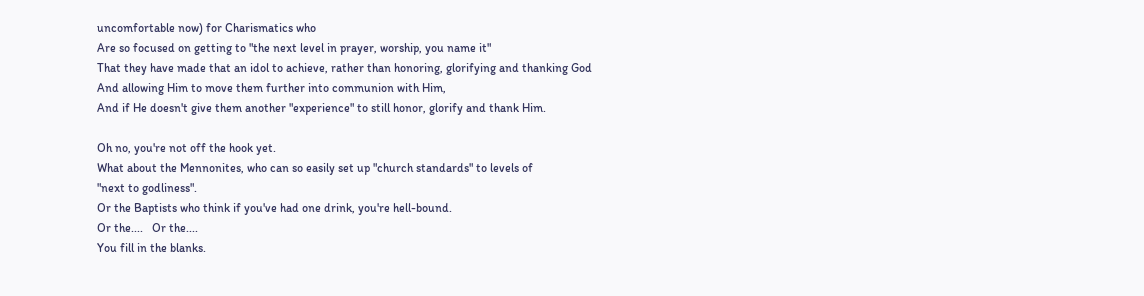uncomfortable now) for Charismatics who
Are so focused on getting to "the next level in prayer, worship, you name it"
That they have made that an idol to achieve, rather than honoring, glorifying and thanking God
And allowing Him to move them further into communion with Him,
And if He doesn't give them another "experience" to still honor, glorify and thank Him.

Oh no, you're not off the hook yet.
What about the Mennonites, who can so easily set up "church standards" to levels of
"next to godliness".
Or the Baptists who think if you've had one drink, you're hell-bound.
Or the....   Or the....
You fill in the blanks.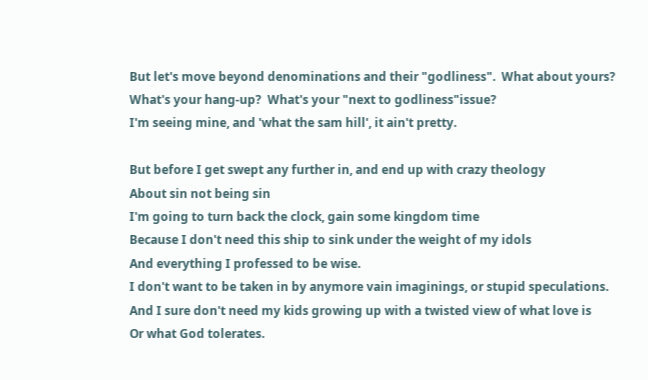But let's move beyond denominations and their "godliness".  What about yours?
What's your hang-up?  What's your "next to godliness"issue?
I'm seeing mine, and 'what the sam hill', it ain't pretty.

But before I get swept any further in, and end up with crazy theology
About sin not being sin
I'm going to turn back the clock, gain some kingdom time
Because I don't need this ship to sink under the weight of my idols
And everything I professed to be wise.
I don't want to be taken in by anymore vain imaginings, or stupid speculations.
And I sure don't need my kids growing up with a twisted view of what love is
Or what God tolerates.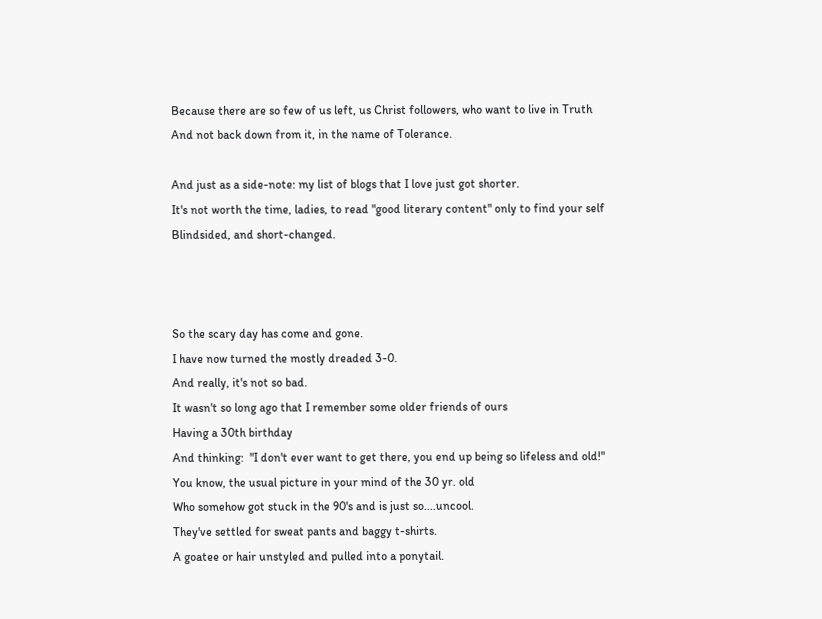Because there are so few of us left, us Christ followers, who want to live in Truth
And not back down from it, in the name of Tolerance.

And just as a side-note: my list of blogs that I love just got shorter.
It's not worth the time, ladies, to read "good literary content" only to find your self
Blindsided, and short-changed.



So the scary day has come and gone.
I have now turned the mostly dreaded 3-0.
And really, it's not so bad.
It wasn't so long ago that I remember some older friends of ours
Having a 30th birthday
And thinking:  "I don't ever want to get there, you end up being so lifeless and old!"
You know, the usual picture in your mind of the 30 yr. old
Who somehow got stuck in the 90's and is just so....uncool.
They've settled for sweat pants and baggy t-shirts.
A goatee or hair unstyled and pulled into a ponytail.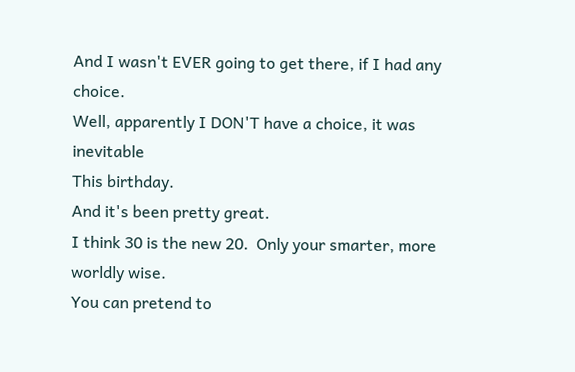And I wasn't EVER going to get there, if I had any choice.
Well, apparently I DON'T have a choice, it was inevitable
This birthday.
And it's been pretty great.
I think 30 is the new 20.  Only your smarter, more worldly wise.
You can pretend to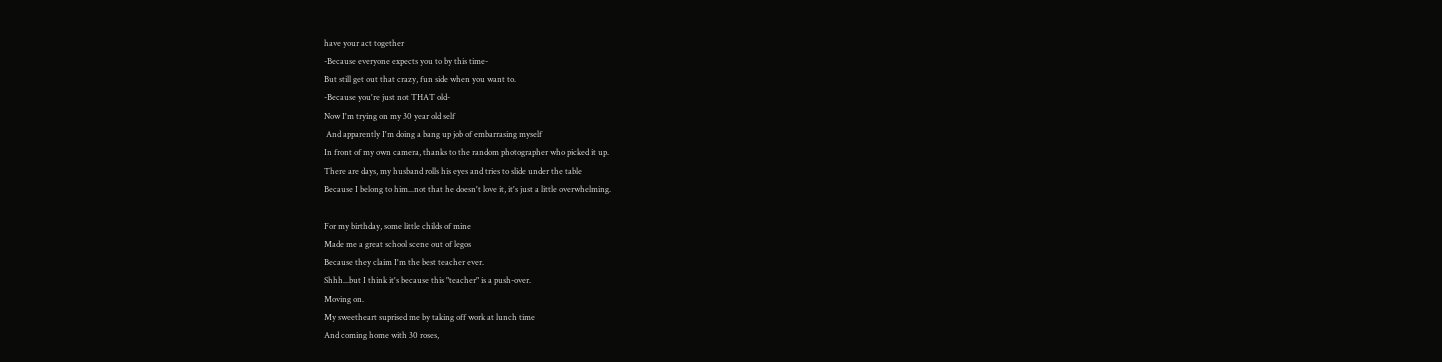have your act together
-Because everyone expects you to by this time-
But still get out that crazy, fun side when you want to.
-Because you're just not THAT old-
Now I'm trying on my 30 year old self
 And apparently I'm doing a bang up job of embarrasing myself
In front of my own camera, thanks to the random photographer who picked it up.
There are days, my husband rolls his eyes and tries to slide under the table
Because I belong to him...not that he doesn't love it, it's just a little overwhelming.

For my birthday, some little childs of mine
Made me a great school scene out of legos
Because they claim I'm the best teacher ever.
Shhh...but I think it's because this "teacher" is a push-over.
Moving on.
My sweetheart suprised me by taking off work at lunch time
And coming home with 30 roses,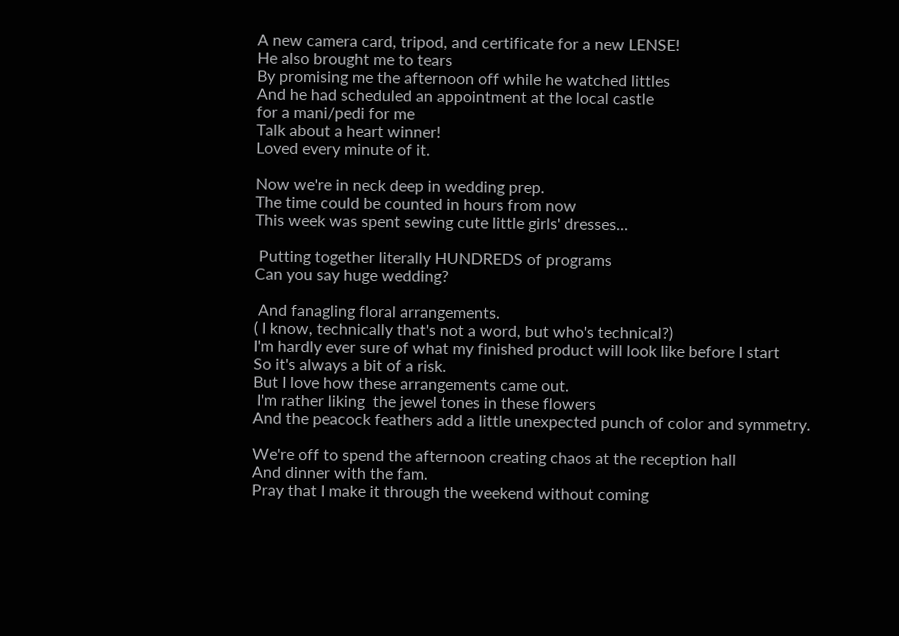A new camera card, tripod, and certificate for a new LENSE!
He also brought me to tears
By promising me the afternoon off while he watched littles
And he had scheduled an appointment at the local castle
for a mani/pedi for me
Talk about a heart winner!
Loved every minute of it.

Now we're in neck deep in wedding prep.
The time could be counted in hours from now
This week was spent sewing cute little girls' dresses...

 Putting together literally HUNDREDS of programs
Can you say huge wedding?

 And fanagling floral arrangements.
( I know, technically that's not a word, but who's technical?)
I'm hardly ever sure of what my finished product will look like before I start
So it's always a bit of a risk.
But I love how these arrangements came out.
 I'm rather liking  the jewel tones in these flowers
And the peacock feathers add a little unexpected punch of color and symmetry.

We're off to spend the afternoon creating chaos at the reception hall
And dinner with the fam.
Pray that I make it through the weekend without coming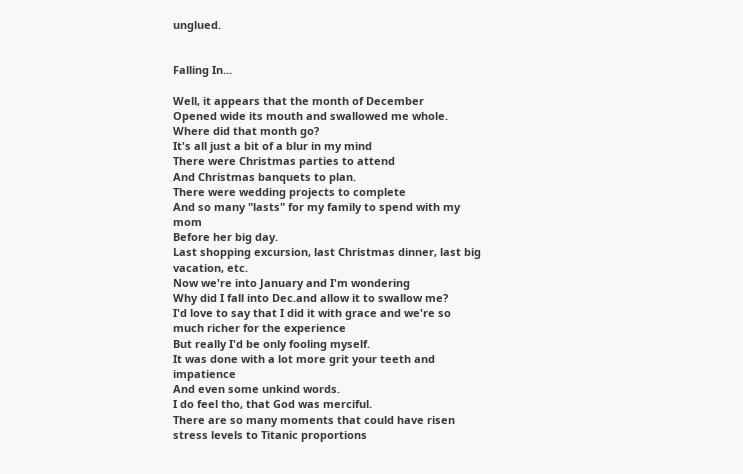unglued.


Falling In...

Well, it appears that the month of December
Opened wide its mouth and swallowed me whole.
Where did that month go?
It's all just a bit of a blur in my mind
There were Christmas parties to attend
And Christmas banquets to plan.
There were wedding projects to complete
And so many "lasts" for my family to spend with my mom
Before her big day.
Last shopping excursion, last Christmas dinner, last big vacation, etc.
Now we're into January and I'm wondering
Why did I fall into Dec.and allow it to swallow me?
I'd love to say that I did it with grace and we're so much richer for the experience
But really I'd be only fooling myself.
It was done with a lot more grit your teeth and impatience
And even some unkind words.
I do feel tho, that God was merciful.
There are so many moments that could have risen stress levels to Titanic proportions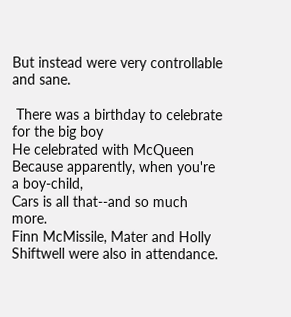But instead were very controllable and sane.

 There was a birthday to celebrate for the big boy
He celebrated with McQueen
Because apparently, when you're a boy-child,
Cars is all that--and so much more.
Finn McMissile, Mater and Holly Shiftwell were also in attendance.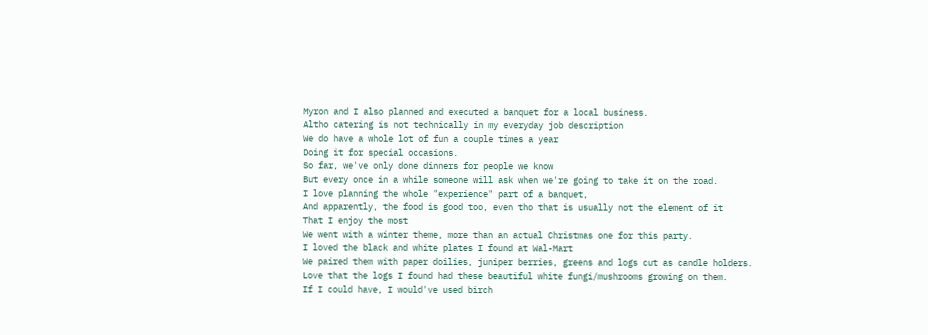Myron and I also planned and executed a banquet for a local business.
Altho catering is not technically in my everyday job description
We do have a whole lot of fun a couple times a year
Doing it for special occasions.
So far, we've only done dinners for people we know
But every once in a while someone will ask when we're going to take it on the road.
I love planning the whole "experience" part of a banquet,
And apparently, the food is good too, even tho that is usually not the element of it
That I enjoy the most
We went with a winter theme, more than an actual Christmas one for this party.
I loved the black and white plates I found at Wal-Mart
We paired them with paper doilies, juniper berries, greens and logs cut as candle holders.
Love that the logs I found had these beautiful white fungi/mushrooms growing on them.
If I could have, I would've used birch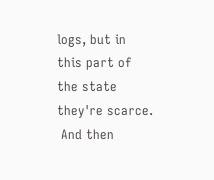logs, but in this part of the state they're scarce.
 And then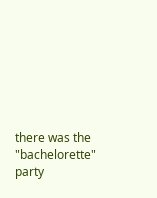there was the "bachelorette" party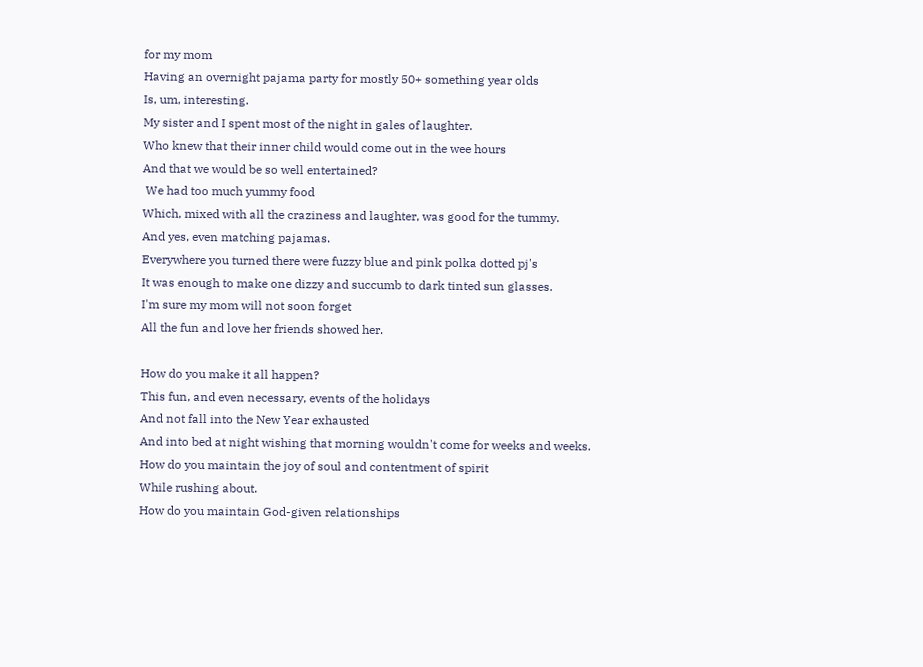for my mom
Having an overnight pajama party for mostly 50+ something year olds
Is, um, interesting.
My sister and I spent most of the night in gales of laughter.
Who knew that their inner child would come out in the wee hours
And that we would be so well entertained?
 We had too much yummy food
Which, mixed with all the craziness and laughter, was good for the tummy.
And yes, even matching pajamas.
Everywhere you turned there were fuzzy blue and pink polka dotted pj's
It was enough to make one dizzy and succumb to dark tinted sun glasses.
I'm sure my mom will not soon forget
All the fun and love her friends showed her.

How do you make it all happen?
This fun, and even necessary, events of the holidays
And not fall into the New Year exhausted
And into bed at night wishing that morning wouldn't come for weeks and weeks.
How do you maintain the joy of soul and contentment of spirit
While rushing about.
How do you maintain God-given relationships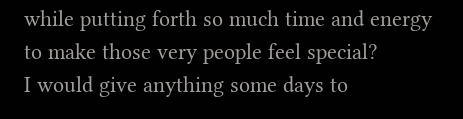while putting forth so much time and energy to make those very people feel special?
I would give anything some days to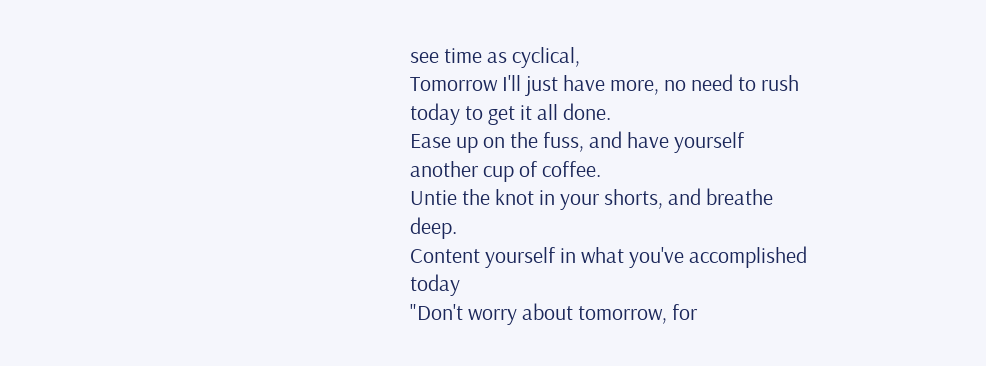see time as cyclical,
Tomorrow I'll just have more, no need to rush today to get it all done.
Ease up on the fuss, and have yourself another cup of coffee.
Untie the knot in your shorts, and breathe deep.
Content yourself in what you've accomplished today
"Don't worry about tomorrow, for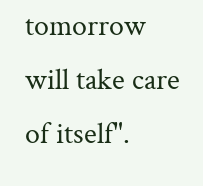tomorrow will take care of itself".